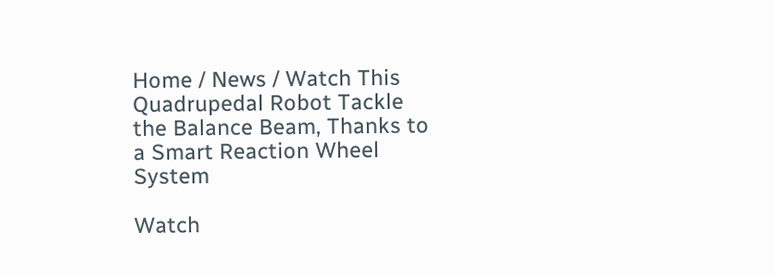Home / News / Watch This Quadrupedal Robot Tackle the Balance Beam, Thanks to a Smart Reaction Wheel System

Watch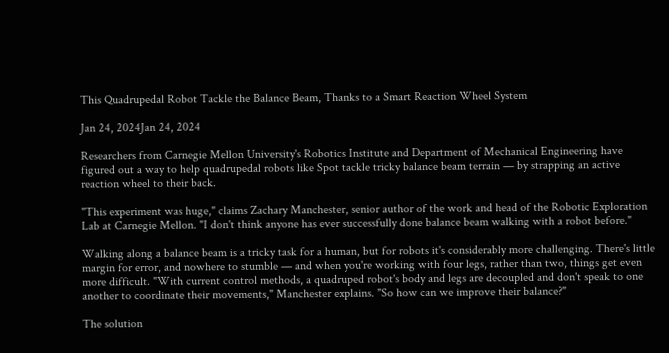This Quadrupedal Robot Tackle the Balance Beam, Thanks to a Smart Reaction Wheel System

Jan 24, 2024Jan 24, 2024

Researchers from Carnegie Mellon University's Robotics Institute and Department of Mechanical Engineering have figured out a way to help quadrupedal robots like Spot tackle tricky balance beam terrain — by strapping an active reaction wheel to their back.

"This experiment was huge," claims Zachary Manchester, senior author of the work and head of the Robotic Exploration Lab at Carnegie Mellon. "I don't think anyone has ever successfully done balance beam walking with a robot before."

Walking along a balance beam is a tricky task for a human, but for robots it's considerably more challenging. There's little margin for error, and nowhere to stumble — and when you're working with four legs, rather than two, things get even more difficult. "With current control methods, a quadruped robot's body and legs are decoupled and don't speak to one another to coordinate their movements," Manchester explains. "So how can we improve their balance?"

The solution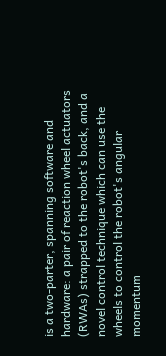is a two-parter, spanning software and hardware: a pair of reaction wheel actuators (RWAs) strapped to the robot's back, and a novel control technique which can use the wheels to control the robot's angular momentum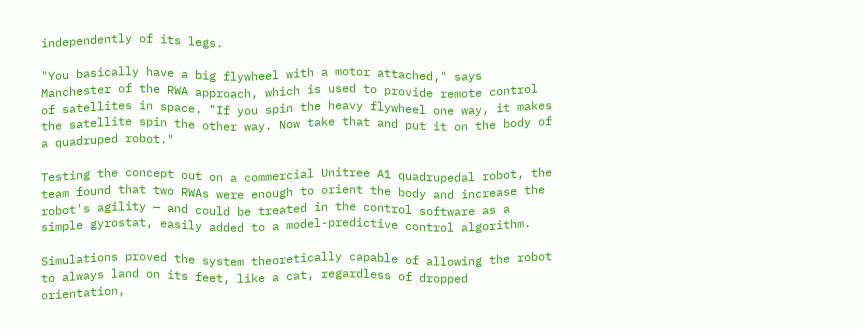independently of its legs.

"You basically have a big flywheel with a motor attached," says Manchester of the RWA approach, which is used to provide remote control of satellites in space. "If you spin the heavy flywheel one way, it makes the satellite spin the other way. Now take that and put it on the body of a quadruped robot."

Testing the concept out on a commercial Unitree A1 quadrupedal robot, the team found that two RWAs were enough to orient the body and increase the robot's agility — and could be treated in the control software as a simple gyrostat, easily added to a model-predictive control algorithm.

Simulations proved the system theoretically capable of allowing the robot to always land on its feet, like a cat, regardless of dropped orientation,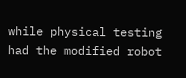while physical testing had the modified robot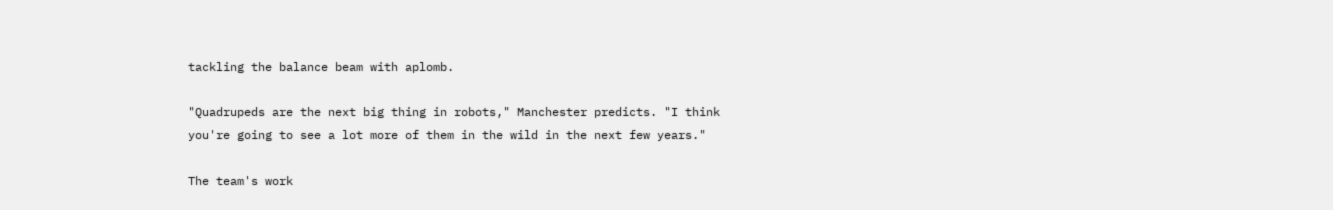tackling the balance beam with aplomb.

"Quadrupeds are the next big thing in robots," Manchester predicts. "I think you're going to see a lot more of them in the wild in the next few years."

The team's work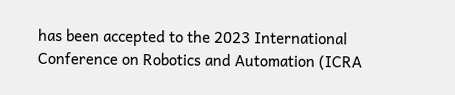has been accepted to the 2023 International Conference on Robotics and Automation (ICRA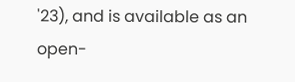'23), and is available as an open-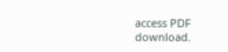access PDF download.